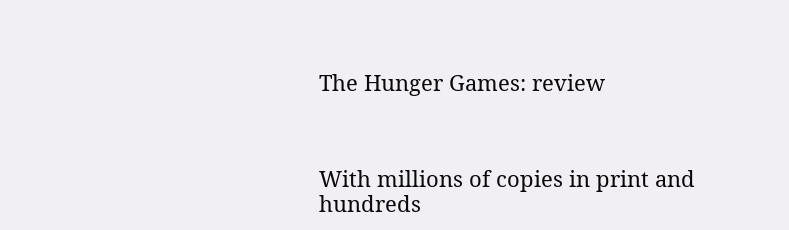The Hunger Games: review



With millions of copies in print and hundreds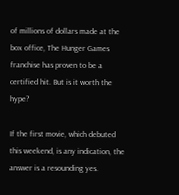of millions of dollars made at the box office, The Hunger Games franchise has proven to be a certified hit. But is it worth the hype?

If the first movie, which debuted this weekend, is any indication, the answer is a resounding yes.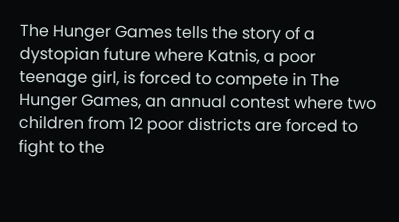The Hunger Games tells the story of a dystopian future where Katnis, a poor teenage girl, is forced to compete in The Hunger Games, an annual contest where two children from 12 poor districts are forced to fight to the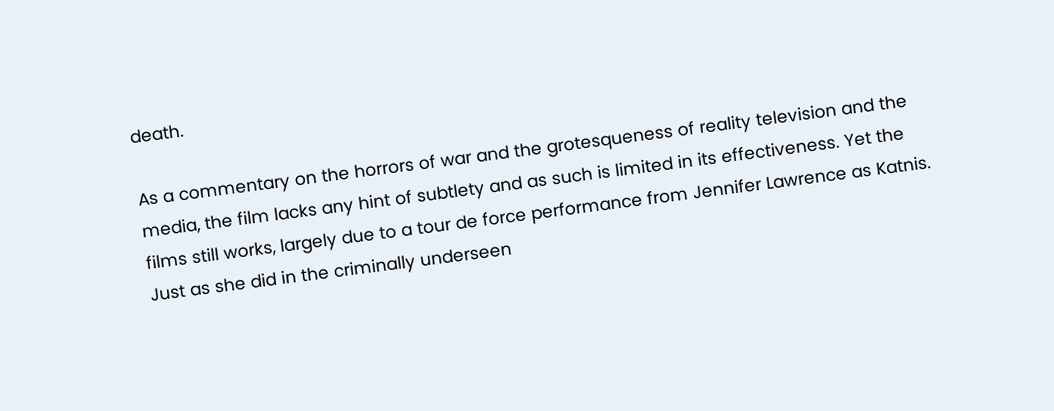death.

As a commentary on the horrors of war and the grotesqueness of reality television and the media, the film lacks any hint of subtlety and as such is limited in its effectiveness. Yet the films still works, largely due to a tour de force performance from Jennifer Lawrence as Katnis. Just as she did in the criminally underseen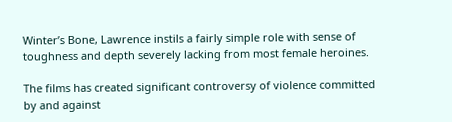Winter’s Bone, Lawrence instils a fairly simple role with sense of toughness and depth severely lacking from most female heroines.

The films has created significant controversy of violence committed by and against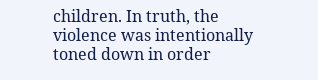children. In truth, the violence was intentionally toned down in order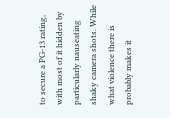to secure a PG-13 rating, with most of it hidden by particularly nauseating shaky camera shots. While what violence there is probably makes it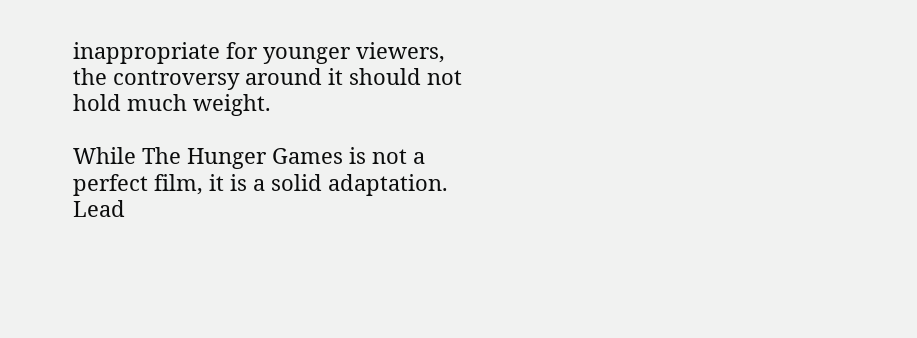inappropriate for younger viewers, the controversy around it should not hold much weight.

While The Hunger Games is not a perfect film, it is a solid adaptation. Lead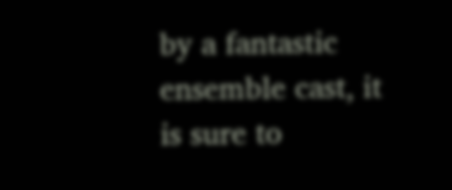by a fantastic ensemble cast, it is sure to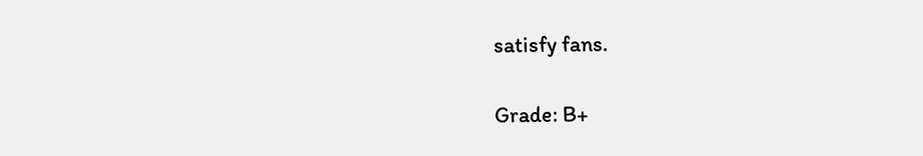satisfy fans.

Grade: B+